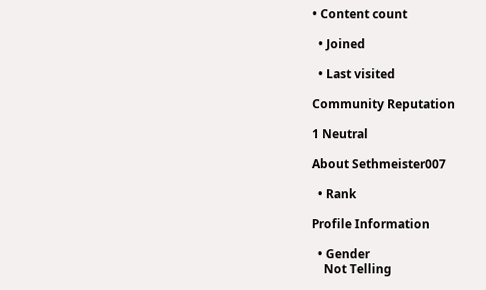• Content count

  • Joined

  • Last visited

Community Reputation

1 Neutral

About Sethmeister007

  • Rank

Profile Information

  • Gender
    Not Telling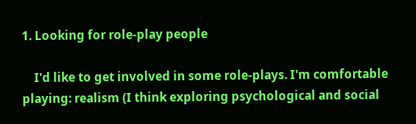1. Looking for role-play people

    I'd like to get involved in some role-plays. I'm comfortable playing: realism (I think exploring psychological and social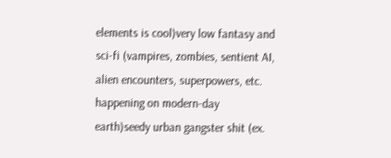elements is cool)very low fantasy and sci-fi (vampires, zombies, sentient AI, alien encounters, superpowers, etc. happening on modern-day earth)seedy urban gangster shit (ex.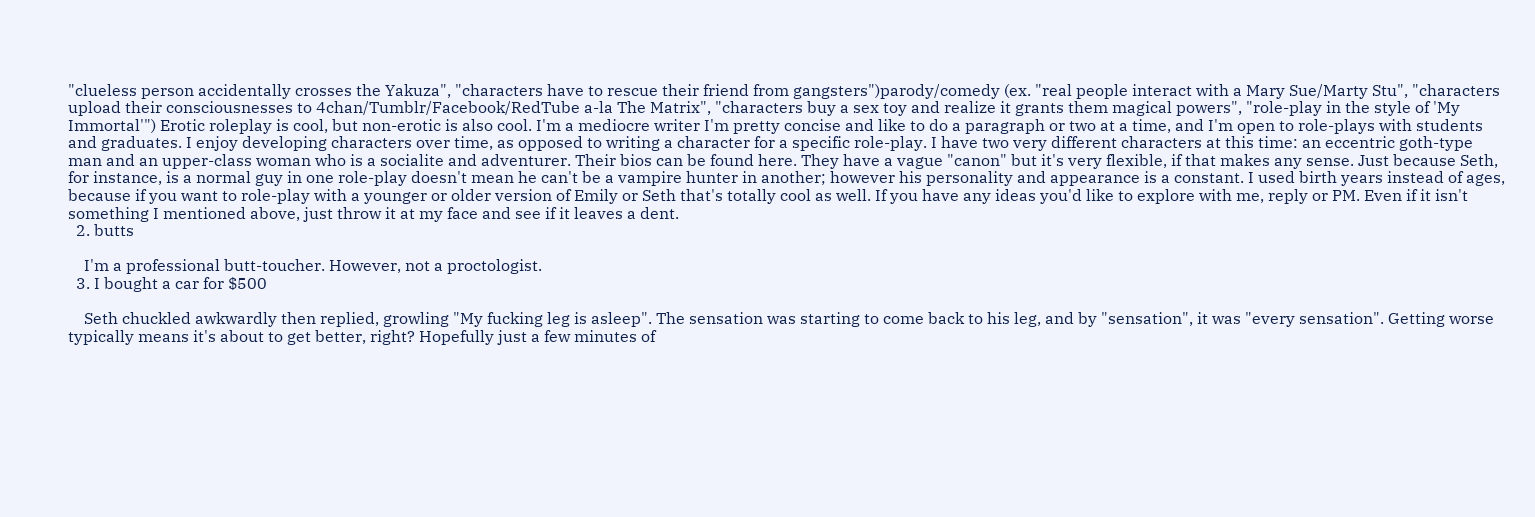"clueless person accidentally crosses the Yakuza", "characters have to rescue their friend from gangsters")parody/comedy (ex. "real people interact with a Mary Sue/Marty Stu", "characters upload their consciousnesses to 4chan/Tumblr/Facebook/RedTube a-la The Matrix", "characters buy a sex toy and realize it grants them magical powers", "role-play in the style of 'My Immortal'") Erotic roleplay is cool, but non-erotic is also cool. I'm a mediocre writer I'm pretty concise and like to do a paragraph or two at a time, and I'm open to role-plays with students and graduates. I enjoy developing characters over time, as opposed to writing a character for a specific role-play. I have two very different characters at this time: an eccentric goth-type man and an upper-class woman who is a socialite and adventurer. Their bios can be found here. They have a vague "canon" but it's very flexible, if that makes any sense. Just because Seth, for instance, is a normal guy in one role-play doesn't mean he can't be a vampire hunter in another; however his personality and appearance is a constant. I used birth years instead of ages, because if you want to role-play with a younger or older version of Emily or Seth that's totally cool as well. If you have any ideas you'd like to explore with me, reply or PM. Even if it isn't something I mentioned above, just throw it at my face and see if it leaves a dent.
  2. butts

    I'm a professional butt-toucher. However, not a proctologist.
  3. I bought a car for $500

    Seth chuckled awkwardly then replied, growling "My fucking leg is asleep". The sensation was starting to come back to his leg, and by "sensation", it was "every sensation". Getting worse typically means it's about to get better, right? Hopefully just a few minutes of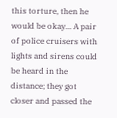this torture, then he would be okay... A pair of police cruisers with lights and sirens could be heard in the distance; they got closer and passed the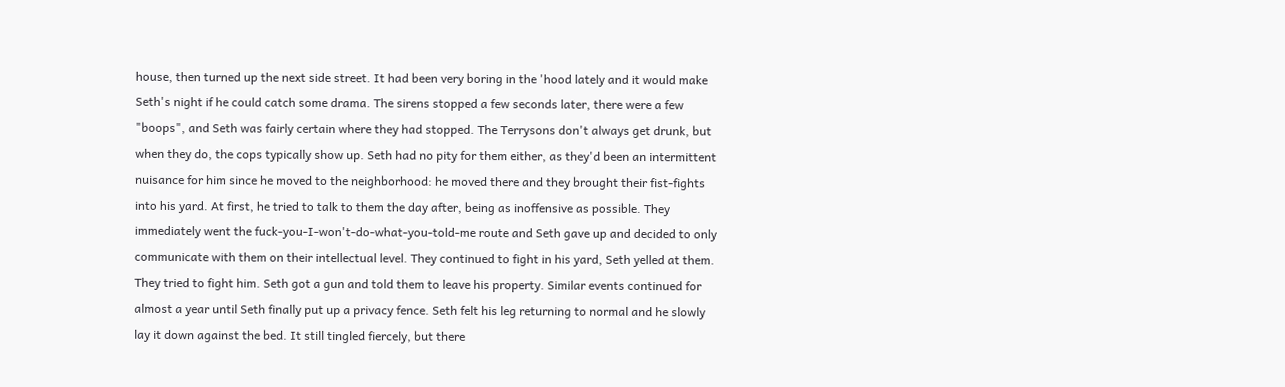house, then turned up the next side street. It had been very boring in the 'hood lately and it would make Seth's night if he could catch some drama. The sirens stopped a few seconds later, there were a few "boops", and Seth was fairly certain where they had stopped. The Terrysons don't always get drunk, but when they do, the cops typically show up. Seth had no pity for them either, as they'd been an intermittent nuisance for him since he moved to the neighborhood: he moved there and they brought their fist-fights into his yard. At first, he tried to talk to them the day after, being as inoffensive as possible. They immediately went the fuck-you-I-won't-do-what-you-told-me route and Seth gave up and decided to only communicate with them on their intellectual level. They continued to fight in his yard, Seth yelled at them. They tried to fight him. Seth got a gun and told them to leave his property. Similar events continued for almost a year until Seth finally put up a privacy fence. Seth felt his leg returning to normal and he slowly lay it down against the bed. It still tingled fiercely, but there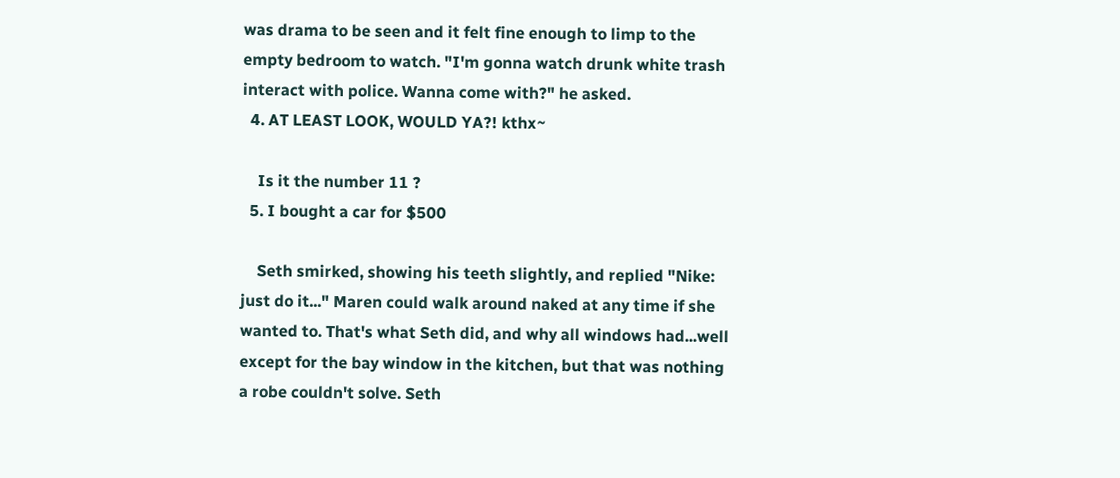was drama to be seen and it felt fine enough to limp to the empty bedroom to watch. "I'm gonna watch drunk white trash interact with police. Wanna come with?" he asked.
  4. AT LEAST LOOK, WOULD YA?! kthx~

    Is it the number 11 ?
  5. I bought a car for $500

    Seth smirked, showing his teeth slightly, and replied "Nike: just do it..." Maren could walk around naked at any time if she wanted to. That's what Seth did, and why all windows had...well except for the bay window in the kitchen, but that was nothing a robe couldn't solve. Seth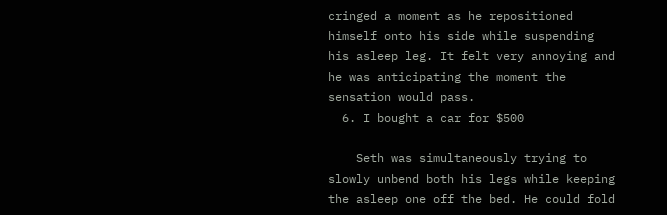cringed a moment as he repositioned himself onto his side while suspending his asleep leg. It felt very annoying and he was anticipating the moment the sensation would pass.
  6. I bought a car for $500

    Seth was simultaneously trying to slowly unbend both his legs while keeping the asleep one off the bed. He could fold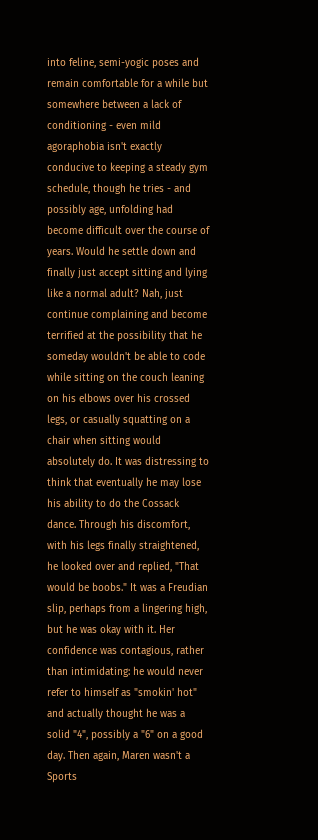into feline, semi-yogic poses and remain comfortable for a while but somewhere between a lack of conditioning - even mild agoraphobia isn't exactly conducive to keeping a steady gym schedule, though he tries - and possibly age, unfolding had become difficult over the course of years. Would he settle down and finally just accept sitting and lying like a normal adult? Nah, just continue complaining and become terrified at the possibility that he someday wouldn't be able to code while sitting on the couch leaning on his elbows over his crossed legs, or casually squatting on a chair when sitting would absolutely do. It was distressing to think that eventually he may lose his ability to do the Cossack dance. Through his discomfort, with his legs finally straightened, he looked over and replied, "That would be boobs." It was a Freudian slip, perhaps from a lingering high, but he was okay with it. Her confidence was contagious, rather than intimidating: he would never refer to himself as "smokin' hot" and actually thought he was a solid "4", possibly a "6" on a good day. Then again, Maren wasn't a Sports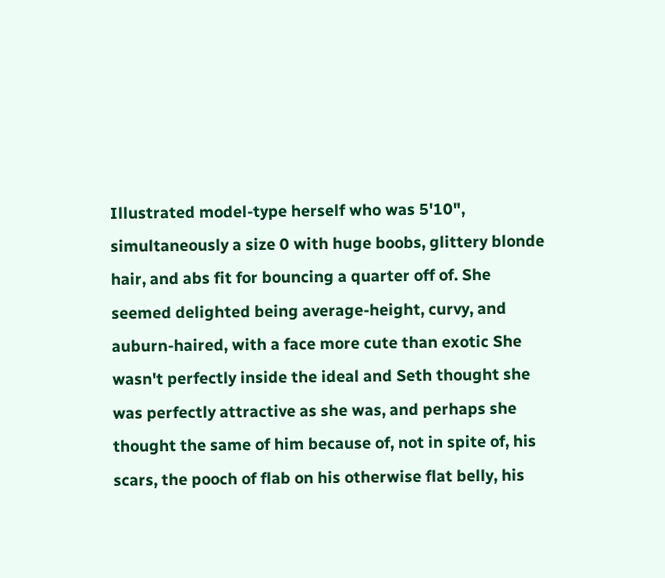Illustrated model-type herself who was 5'10", simultaneously a size 0 with huge boobs, glittery blonde hair, and abs fit for bouncing a quarter off of. She seemed delighted being average-height, curvy, and auburn-haired, with a face more cute than exotic She wasn't perfectly inside the ideal and Seth thought she was perfectly attractive as she was, and perhaps she thought the same of him because of, not in spite of, his scars, the pooch of flab on his otherwise flat belly, his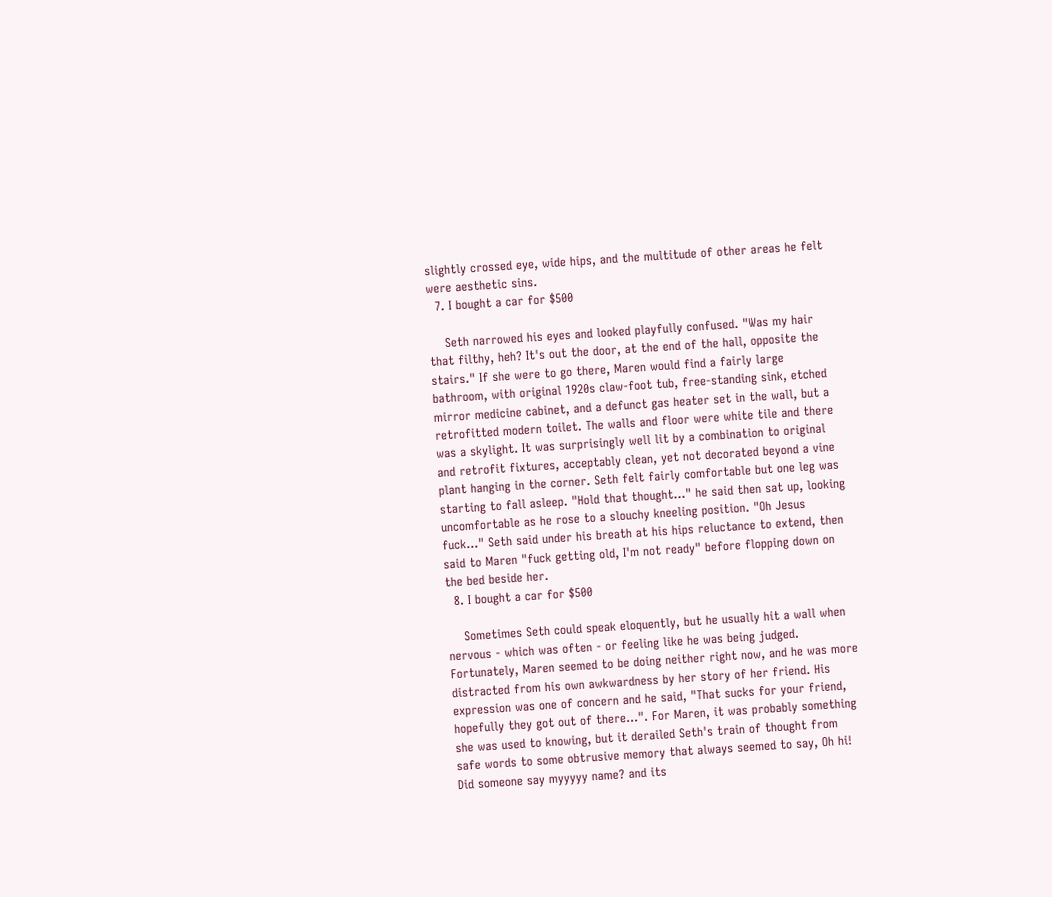slightly crossed eye, wide hips, and the multitude of other areas he felt were aesthetic sins.
  7. I bought a car for $500

    Seth narrowed his eyes and looked playfully confused. "Was my hair that filthy, heh? It's out the door, at the end of the hall, opposite the stairs." If she were to go there, Maren would find a fairly large bathroom, with original 1920s claw-foot tub, free-standing sink, etched mirror medicine cabinet, and a defunct gas heater set in the wall, but a retrofitted modern toilet. The walls and floor were white tile and there was a skylight. It was surprisingly well lit by a combination to original and retrofit fixtures, acceptably clean, yet not decorated beyond a vine plant hanging in the corner. Seth felt fairly comfortable but one leg was starting to fall asleep. "Hold that thought..." he said then sat up, looking uncomfortable as he rose to a slouchy kneeling position. "Oh Jesus fuck..." Seth said under his breath at his hips reluctance to extend, then said to Maren "fuck getting old, I'm not ready" before flopping down on the bed beside her.
  8. I bought a car for $500

    Sometimes Seth could speak eloquently, but he usually hit a wall when nervous - which was often - or feeling like he was being judged. Fortunately, Maren seemed to be doing neither right now, and he was more distracted from his own awkwardness by her story of her friend. His expression was one of concern and he said, "That sucks for your friend, hopefully they got out of there...". For Maren, it was probably something she was used to knowing, but it derailed Seth's train of thought from safe words to some obtrusive memory that always seemed to say, Oh hi! Did someone say myyyyy name? and its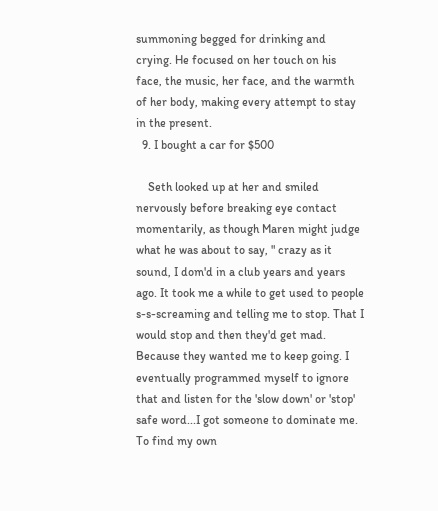summoning begged for drinking and crying. He focused on her touch on his face, the music, her face, and the warmth of her body, making every attempt to stay in the present.
  9. I bought a car for $500

    Seth looked up at her and smiled nervously before breaking eye contact momentarily, as though Maren might judge what he was about to say, " crazy as it sound, I dom'd in a club years and years ago. It took me a while to get used to people s-s-screaming and telling me to stop. That I would stop and then they'd get mad. Because they wanted me to keep going. I eventually programmed myself to ignore that and listen for the 'slow down' or 'stop' safe word...I got someone to dominate me. To find my own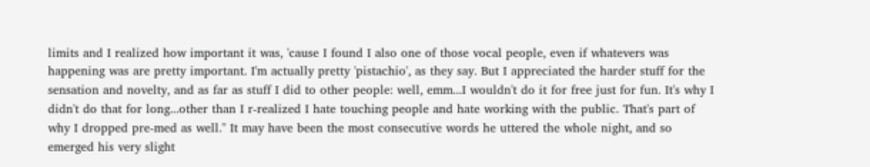limits and I realized how important it was, 'cause I found I also one of those vocal people, even if whatevers was happening was are pretty important. I'm actually pretty 'pistachio', as they say. But I appreciated the harder stuff for the sensation and novelty, and as far as stuff I did to other people: well, emm...I wouldn't do it for free just for fun. It's why I didn't do that for long...other than I r-realized I hate touching people and hate working with the public. That's part of why I dropped pre-med as well." It may have been the most consecutive words he uttered the whole night, and so emerged his very slight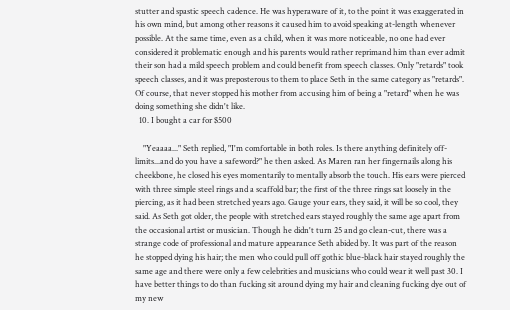stutter and spastic speech cadence. He was hyperaware of it, to the point it was exaggerated in his own mind, but among other reasons it caused him to avoid speaking at-length whenever possible. At the same time, even as a child, when it was more noticeable, no one had ever considered it problematic enough and his parents would rather reprimand him than ever admit their son had a mild speech problem and could benefit from speech classes. Only "retards" took speech classes, and it was preposterous to them to place Seth in the same category as "retards". Of course, that never stopped his mother from accusing him of being a "retard" when he was doing something she didn't like.
  10. I bought a car for $500

    "Yeaaaa..." Seth replied, "I'm comfortable in both roles. Is there anything definitely off-limits...and do you have a safeword?" he then asked. As Maren ran her fingernails along his cheekbone, he closed his eyes momentarily to mentally absorb the touch. His ears were pierced with three simple steel rings and a scaffold bar; the first of the three rings sat loosely in the piercing, as it had been stretched years ago. Gauge your ears, they said, it will be so cool, they said. As Seth got older, the people with stretched ears stayed roughly the same age apart from the occasional artist or musician. Though he didn't turn 25 and go clean-cut, there was a strange code of professional and mature appearance Seth abided by. It was part of the reason he stopped dying his hair; the men who could pull off gothic blue-black hair stayed roughly the same age and there were only a few celebrities and musicians who could wear it well past 30. I have better things to do than fucking sit around dying my hair and cleaning fucking dye out of my new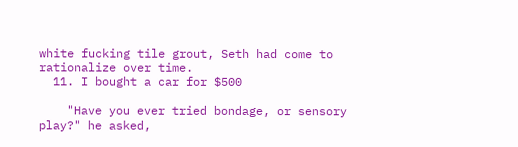white fucking tile grout, Seth had come to rationalize over time.
  11. I bought a car for $500

    "Have you ever tried bondage, or sensory play?" he asked,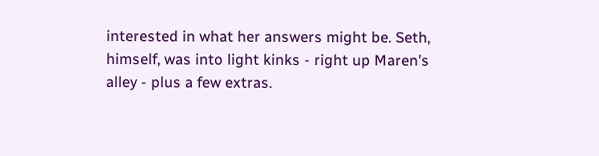interested in what her answers might be. Seth, himself, was into light kinks - right up Maren's alley - plus a few extras.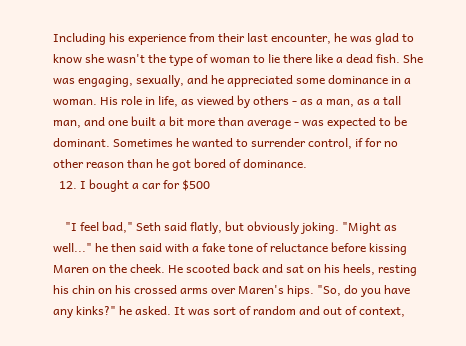Including his experience from their last encounter, he was glad to know she wasn't the type of woman to lie there like a dead fish. She was engaging, sexually, and he appreciated some dominance in a woman. His role in life, as viewed by others - as a man, as a tall man, and one built a bit more than average - was expected to be dominant. Sometimes he wanted to surrender control, if for no other reason than he got bored of dominance.
  12. I bought a car for $500

    "I feel bad," Seth said flatly, but obviously joking. "Might as well..." he then said with a fake tone of reluctance before kissing Maren on the cheek. He scooted back and sat on his heels, resting his chin on his crossed arms over Maren's hips. "So, do you have any kinks?" he asked. It was sort of random and out of context,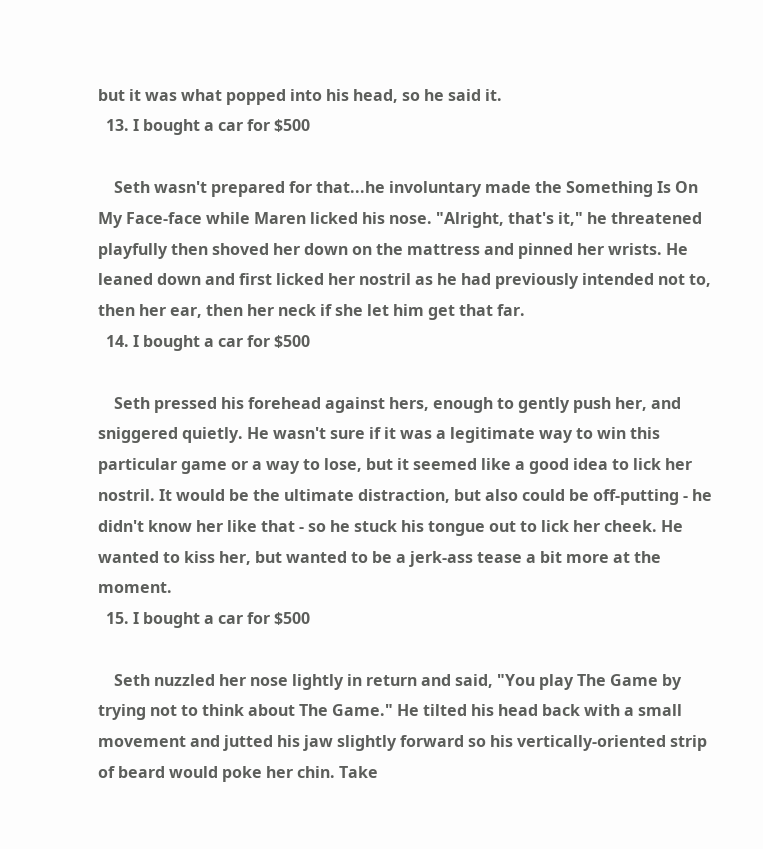but it was what popped into his head, so he said it.
  13. I bought a car for $500

    Seth wasn't prepared for that...he involuntary made the Something Is On My Face-face while Maren licked his nose. "Alright, that's it," he threatened playfully then shoved her down on the mattress and pinned her wrists. He leaned down and first licked her nostril as he had previously intended not to, then her ear, then her neck if she let him get that far.
  14. I bought a car for $500

    Seth pressed his forehead against hers, enough to gently push her, and sniggered quietly. He wasn't sure if it was a legitimate way to win this particular game or a way to lose, but it seemed like a good idea to lick her nostril. It would be the ultimate distraction, but also could be off-putting - he didn't know her like that - so he stuck his tongue out to lick her cheek. He wanted to kiss her, but wanted to be a jerk-ass tease a bit more at the moment.
  15. I bought a car for $500

    Seth nuzzled her nose lightly in return and said, "You play The Game by trying not to think about The Game." He tilted his head back with a small movement and jutted his jaw slightly forward so his vertically-oriented strip of beard would poke her chin. Take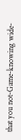that you not-Game-knowing wide-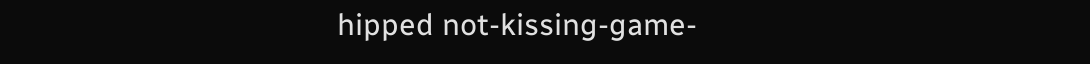hipped not-kissing-game-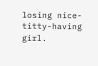losing nice-titty-having girl.